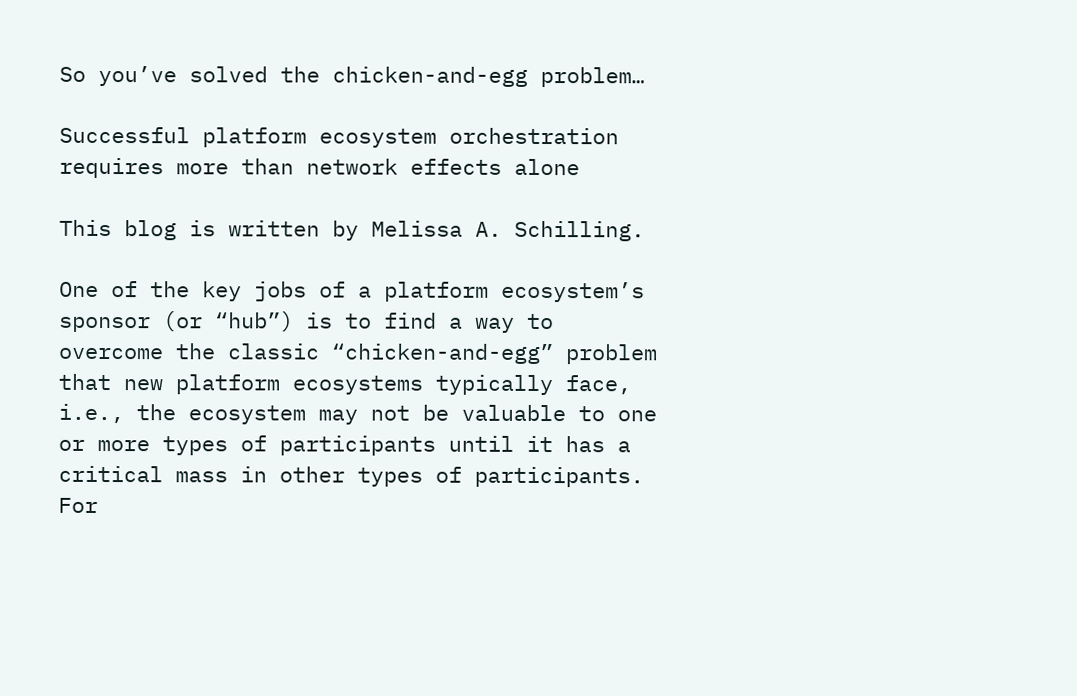So you’ve solved the chicken-and-egg problem…

Successful platform ecosystem orchestration requires more than network effects alone

This blog is written by Melissa A. Schilling.

One of the key jobs of a platform ecosystem’s sponsor (or “hub”) is to find a way to overcome the classic “chicken-and-egg” problem that new platform ecosystems typically face, i.e., the ecosystem may not be valuable to one or more types of participants until it has a critical mass in other types of participants. For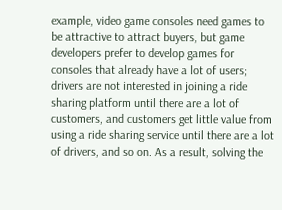example, video game consoles need games to be attractive to attract buyers, but game developers prefer to develop games for consoles that already have a lot of users; drivers are not interested in joining a ride sharing platform until there are a lot of customers, and customers get little value from using a ride sharing service until there are a lot of drivers, and so on. As a result, solving the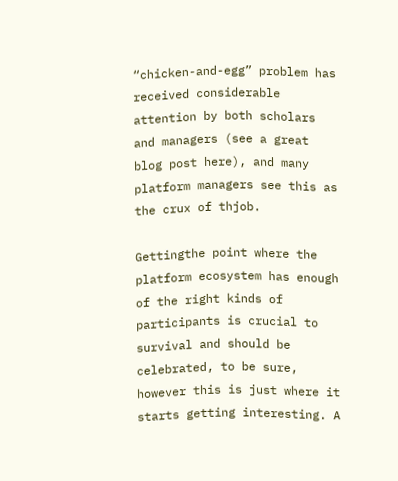“chicken-and-egg” problem has received considerable attention by both scholars and managers (see a great blog post here), and many platform managers see this as the crux of thjob.

Gettingthe point where the platform ecosystem has enough of the right kinds of participants is crucial to survival and should be celebrated, to be sure, however this is just where it starts getting interesting. A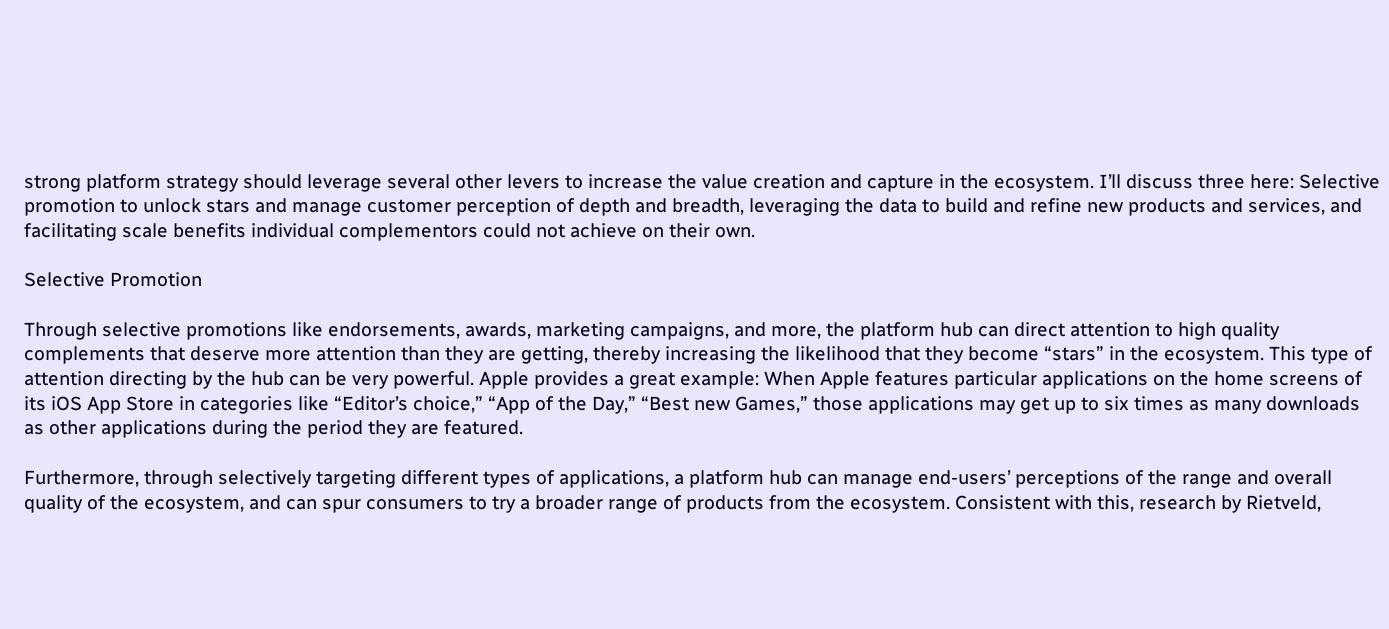strong platform strategy should leverage several other levers to increase the value creation and capture in the ecosystem. I’ll discuss three here: Selective promotion to unlock stars and manage customer perception of depth and breadth, leveraging the data to build and refine new products and services, and facilitating scale benefits individual complementors could not achieve on their own.

Selective Promotion

Through selective promotions like endorsements, awards, marketing campaigns, and more, the platform hub can direct attention to high quality complements that deserve more attention than they are getting, thereby increasing the likelihood that they become “stars” in the ecosystem. This type of attention directing by the hub can be very powerful. Apple provides a great example: When Apple features particular applications on the home screens of its iOS App Store in categories like “Editor’s choice,” “App of the Day,” “Best new Games,” those applications may get up to six times as many downloads as other applications during the period they are featured.

Furthermore, through selectively targeting different types of applications, a platform hub can manage end-users’ perceptions of the range and overall quality of the ecosystem, and can spur consumers to try a broader range of products from the ecosystem. Consistent with this, research by Rietveld,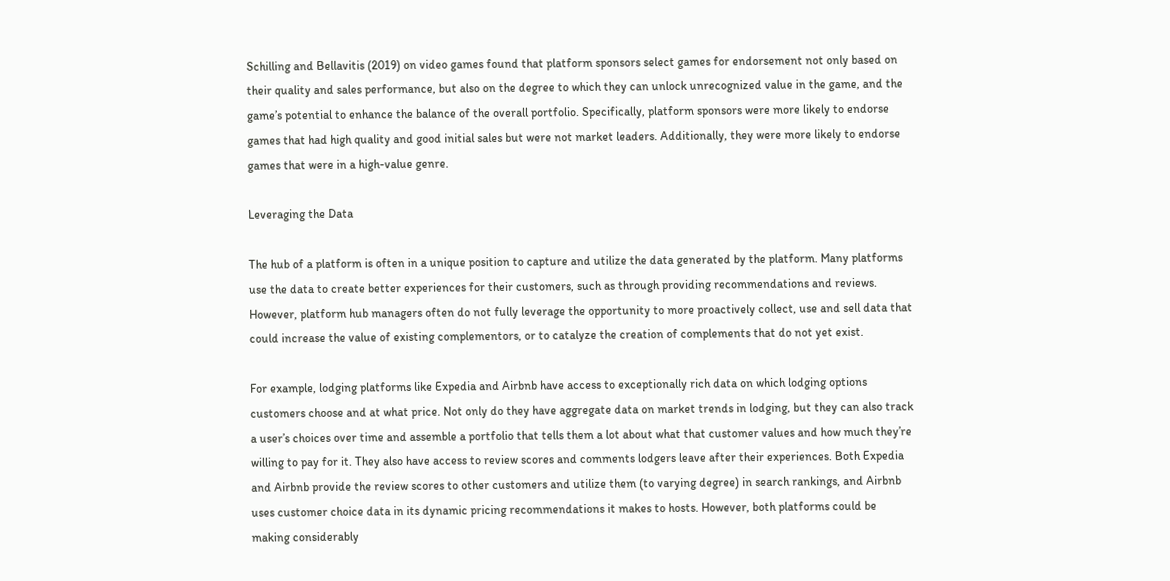Schilling and Bellavitis (2019) on video games found that platform sponsors select games for endorsement not only based on their quality and sales performance, but also on the degree to which they can unlock unrecognized value in the game, and the game’s potential to enhance the balance of the overall portfolio. Specifically, platform sponsors were more likely to endorse games that had high quality and good initial sales but were not market leaders. Additionally, they were more likely to endorse games that were in a high-value genre.

Leveraging the Data

The hub of a platform is often in a unique position to capture and utilize the data generated by the platform. Many platforms use the data to create better experiences for their customers, such as through providing recommendations and reviews. However, platform hub managers often do not fully leverage the opportunity to more proactively collect, use and sell data that could increase the value of existing complementors, or to catalyze the creation of complements that do not yet exist.

For example, lodging platforms like Expedia and Airbnb have access to exceptionally rich data on which lodging options customers choose and at what price. Not only do they have aggregate data on market trends in lodging, but they can also track a user’s choices over time and assemble a portfolio that tells them a lot about what that customer values and how much they’re willing to pay for it. They also have access to review scores and comments lodgers leave after their experiences. Both Expedia and Airbnb provide the review scores to other customers and utilize them (to varying degree) in search rankings, and Airbnb uses customer choice data in its dynamic pricing recommendations it makes to hosts. However, both platforms could be making considerably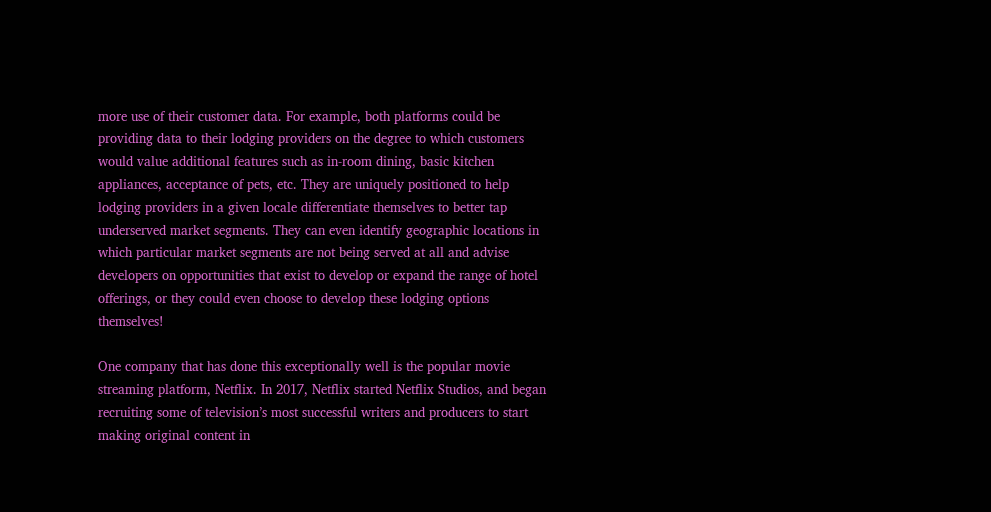more use of their customer data. For example, both platforms could be providing data to their lodging providers on the degree to which customers would value additional features such as in-room dining, basic kitchen appliances, acceptance of pets, etc. They are uniquely positioned to help lodging providers in a given locale differentiate themselves to better tap underserved market segments. They can even identify geographic locations in which particular market segments are not being served at all and advise developers on opportunities that exist to develop or expand the range of hotel offerings, or they could even choose to develop these lodging options themselves!

One company that has done this exceptionally well is the popular movie streaming platform, Netflix. In 2017, Netflix started Netflix Studios, and began recruiting some of television’s most successful writers and producers to start making original content in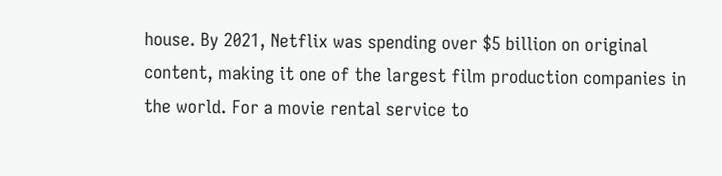house. By 2021, Netflix was spending over $5 billion on original content, making it one of the largest film production companies in the world. For a movie rental service to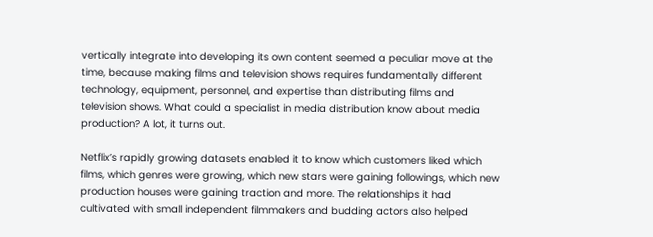vertically integrate into developing its own content seemed a peculiar move at the time, because making films and television shows requires fundamentally different technology, equipment, personnel, and expertise than distributing films and television shows. What could a specialist in media distribution know about media production? A lot, it turns out.

Netflix’s rapidly growing datasets enabled it to know which customers liked which films, which genres were growing, which new stars were gaining followings, which new production houses were gaining traction and more. The relationships it had cultivated with small independent filmmakers and budding actors also helped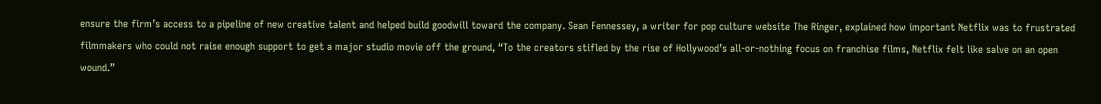ensure the firm’s access to a pipeline of new creative talent and helped build goodwill toward the company. Sean Fennessey, a writer for pop culture website The Ringer, explained how important Netflix was to frustrated filmmakers who could not raise enough support to get a major studio movie off the ground, “To the creators stifled by the rise of Hollywood’s all-or-nothing focus on franchise films, Netflix felt like salve on an open wound.”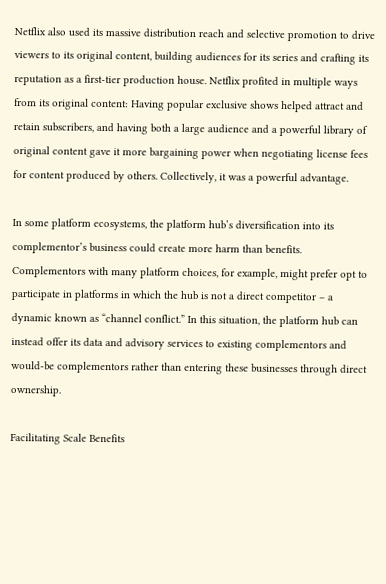Netflix also used its massive distribution reach and selective promotion to drive viewers to its original content, building audiences for its series and crafting its reputation as a first-tier production house. Netflix profited in multiple ways from its original content: Having popular exclusive shows helped attract and retain subscribers, and having both a large audience and a powerful library of original content gave it more bargaining power when negotiating license fees for content produced by others. Collectively, it was a powerful advantage.

In some platform ecosystems, the platform hub’s diversification into its complementor’s business could create more harm than benefits. Complementors with many platform choices, for example, might prefer opt to participate in platforms in which the hub is not a direct competitor – a dynamic known as “channel conflict.” In this situation, the platform hub can instead offer its data and advisory services to existing complementors and would-be complementors rather than entering these businesses through direct ownership.

Facilitating Scale Benefits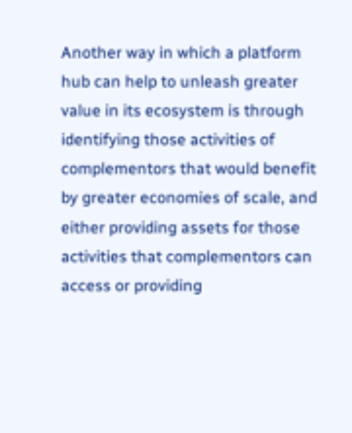Another way in which a platform hub can help to unleash greater value in its ecosystem is through identifying those activities of complementors that would benefit by greater economies of scale, and either providing assets for those activities that complementors can access or providing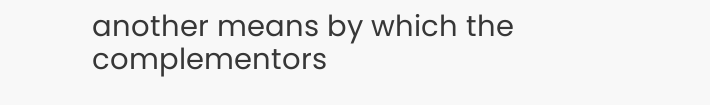another means by which the complementors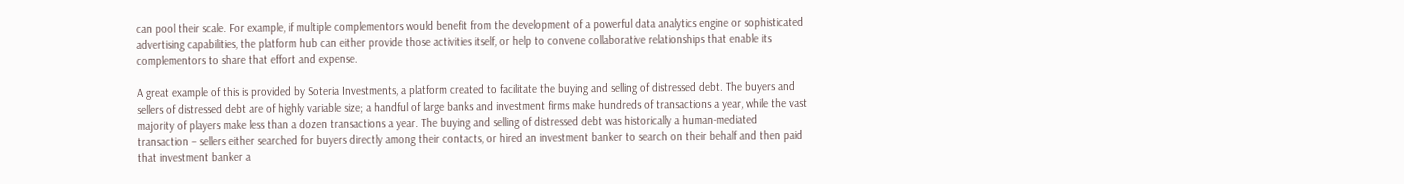can pool their scale. For example, if multiple complementors would benefit from the development of a powerful data analytics engine or sophisticated advertising capabilities, the platform hub can either provide those activities itself, or help to convene collaborative relationships that enable its complementors to share that effort and expense.

A great example of this is provided by Soteria Investments, a platform created to facilitate the buying and selling of distressed debt. The buyers and sellers of distressed debt are of highly variable size; a handful of large banks and investment firms make hundreds of transactions a year, while the vast majority of players make less than a dozen transactions a year. The buying and selling of distressed debt was historically a human-mediated transaction – sellers either searched for buyers directly among their contacts, or hired an investment banker to search on their behalf and then paid that investment banker a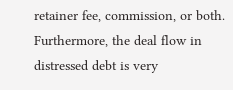retainer fee, commission, or both. Furthermore, the deal flow in distressed debt is very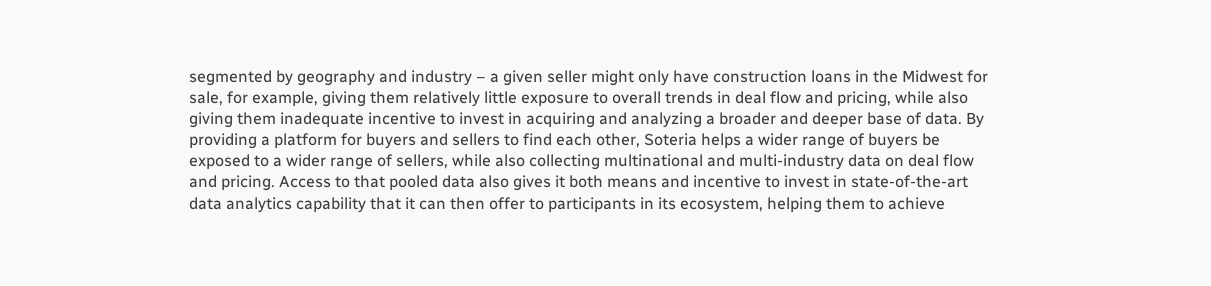segmented by geography and industry – a given seller might only have construction loans in the Midwest for sale, for example, giving them relatively little exposure to overall trends in deal flow and pricing, while also giving them inadequate incentive to invest in acquiring and analyzing a broader and deeper base of data. By providing a platform for buyers and sellers to find each other, Soteria helps a wider range of buyers be exposed to a wider range of sellers, while also collecting multinational and multi-industry data on deal flow and pricing. Access to that pooled data also gives it both means and incentive to invest in state-of-the-art data analytics capability that it can then offer to participants in its ecosystem, helping them to achieve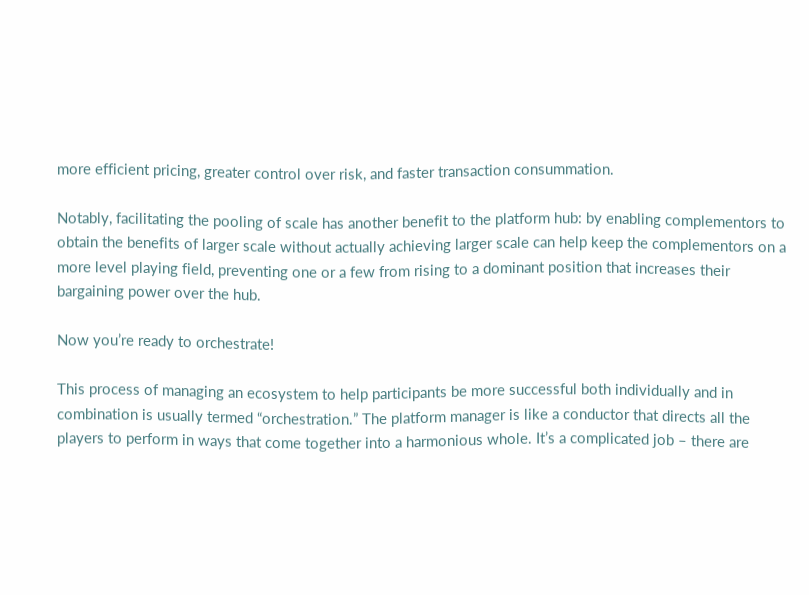more efficient pricing, greater control over risk, and faster transaction consummation.

Notably, facilitating the pooling of scale has another benefit to the platform hub: by enabling complementors to obtain the benefits of larger scale without actually achieving larger scale can help keep the complementors on a more level playing field, preventing one or a few from rising to a dominant position that increases their bargaining power over the hub.

Now you’re ready to orchestrate!

This process of managing an ecosystem to help participants be more successful both individually and in combination is usually termed “orchestration.” The platform manager is like a conductor that directs all the players to perform in ways that come together into a harmonious whole. It’s a complicated job – there are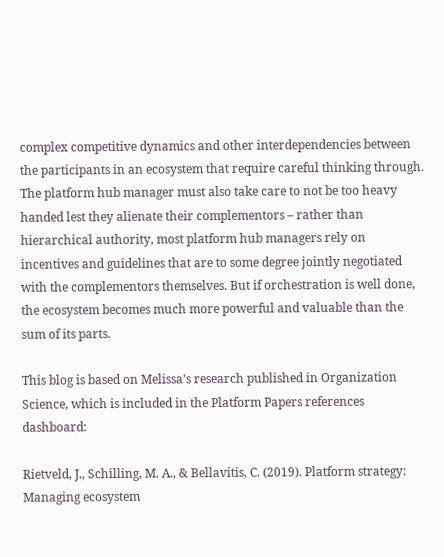complex competitive dynamics and other interdependencies between the participants in an ecosystem that require careful thinking through. The platform hub manager must also take care to not be too heavy handed lest they alienate their complementors – rather than hierarchical authority, most platform hub managers rely on incentives and guidelines that are to some degree jointly negotiated with the complementors themselves. But if orchestration is well done, the ecosystem becomes much more powerful and valuable than the sum of its parts.

This blog is based on Melissa’s research published in Organization Science, which is included in the Platform Papers references dashboard:

Rietveld, J., Schilling, M. A., & Bellavitis, C. (2019). Platform strategy: Managing ecosystem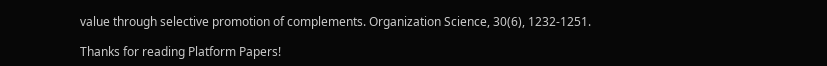value through selective promotion of complements. Organization Science, 30(6), 1232-1251.

Thanks for reading Platform Papers!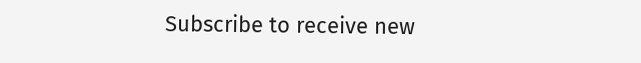Subscribe to receive new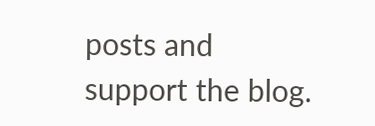posts and support the blog.